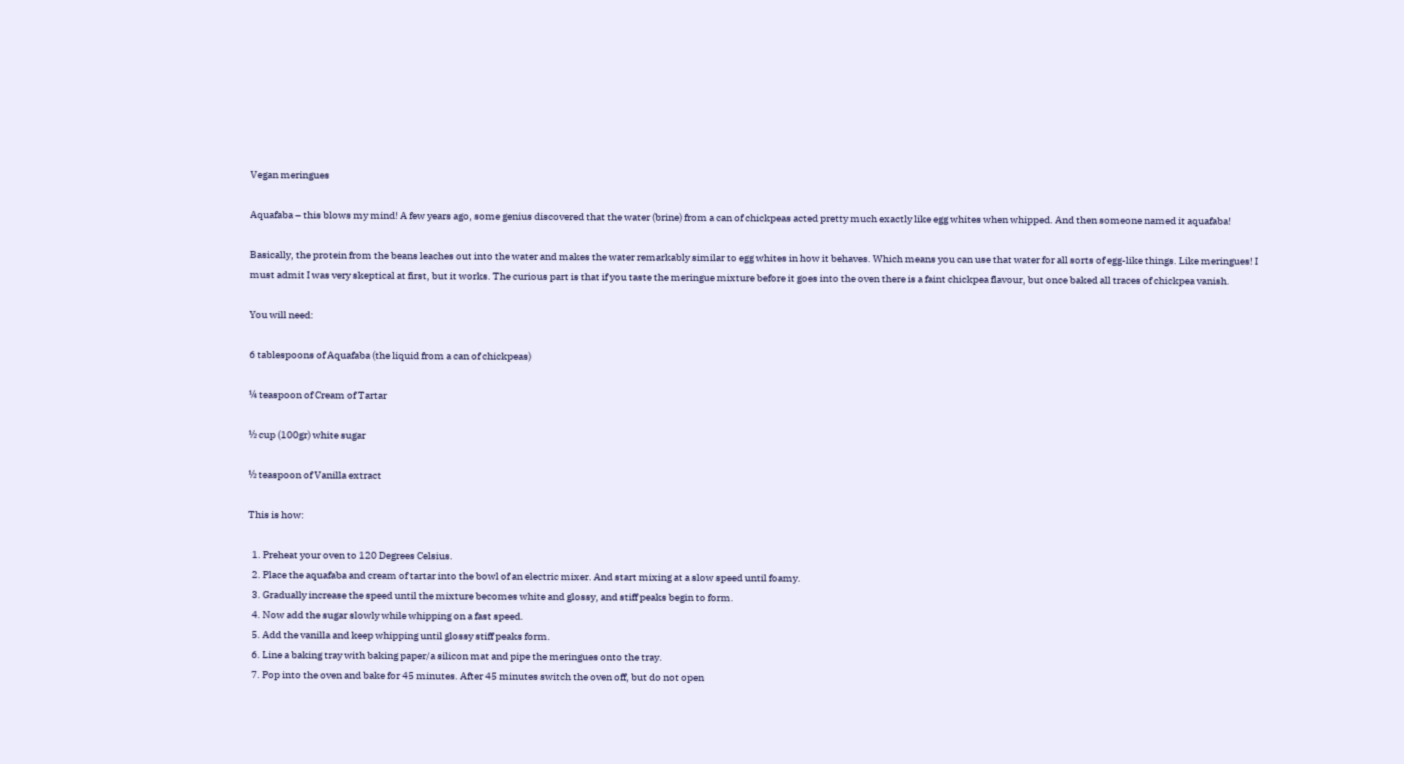Vegan meringues

Aquafaba – this blows my mind! A few years ago, some genius discovered that the water (brine) from a can of chickpeas acted pretty much exactly like egg whites when whipped. And then someone named it aquafaba!

Basically, the protein from the beans leaches out into the water and makes the water remarkably similar to egg whites in how it behaves. Which means you can use that water for all sorts of egg-like things. Like meringues! I must admit I was very skeptical at first, but it works. The curious part is that if you taste the meringue mixture before it goes into the oven there is a faint chickpea flavour, but once baked all traces of chickpea vanish.

You will need:

6 tablespoons of Aquafaba (the liquid from a can of chickpeas)

¼ teaspoon of Cream of Tartar

½ cup (100gr) white sugar

½ teaspoon of Vanilla extract

This is how:

  1. Preheat your oven to 120 Degrees Celsius.
  2. Place the aquafaba and cream of tartar into the bowl of an electric mixer. And start mixing at a slow speed until foamy.
  3. Gradually increase the speed until the mixture becomes white and glossy, and stiff peaks begin to form.
  4. Now add the sugar slowly while whipping on a fast speed.
  5. Add the vanilla and keep whipping until glossy stiff peaks form.
  6. Line a baking tray with baking paper/a silicon mat and pipe the meringues onto the tray.
  7. Pop into the oven and bake for 45 minutes. After 45 minutes switch the oven off, but do not open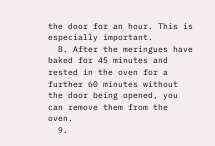the door for an hour. This is especially important.
  8. After the meringues have baked for 45 minutes and rested in the oven for a further 60 minutes without the door being opened, you can remove them from the oven.
  9.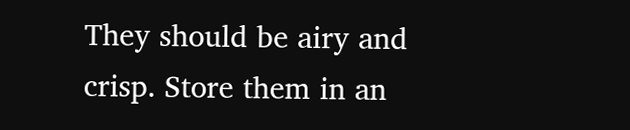They should be airy and crisp. Store them in an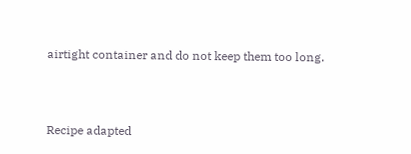airtight container and do not keep them too long.



Recipe adapted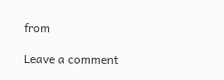from

Leave a comment